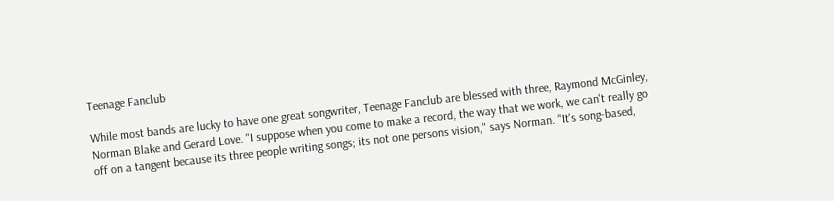Teenage Fanclub

While most bands are lucky to have one great songwriter, Teenage Fanclub are blessed with three, Raymond McGinley, Norman Blake and Gerard Love. "I suppose when you come to make a record, the way that we work, we can't really go off on a tangent because its three people writing songs; its not one persons vision," says Norman. "It's song-based,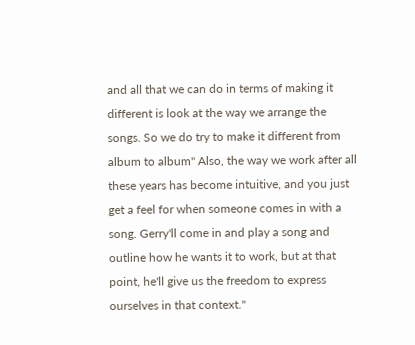and all that we can do in terms of making it different is look at the way we arrange the songs. So we do try to make it different from album to album" Also, the way we work after all these years has become intuitive, and you just get a feel for when someone comes in with a song. Gerry'll come in and play a song and outline how he wants it to work, but at that point, he'll give us the freedom to express ourselves in that context."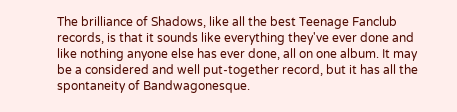The brilliance of Shadows, like all the best Teenage Fanclub records, is that it sounds like everything they've ever done and like nothing anyone else has ever done, all on one album. It may be a considered and well put-together record, but it has all the spontaneity of Bandwagonesque.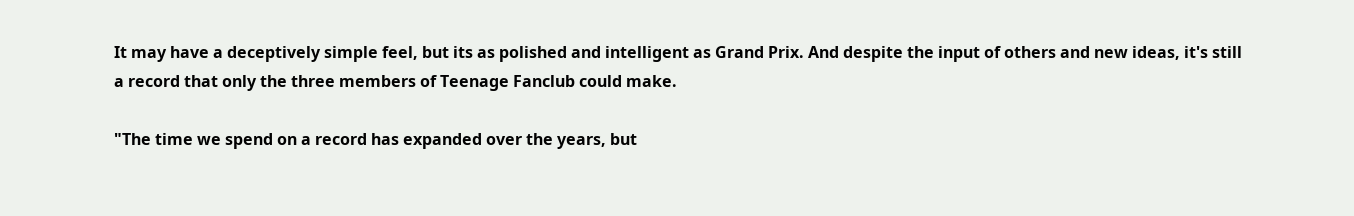It may have a deceptively simple feel, but its as polished and intelligent as Grand Prix. And despite the input of others and new ideas, it's still a record that only the three members of Teenage Fanclub could make.

"The time we spend on a record has expanded over the years, but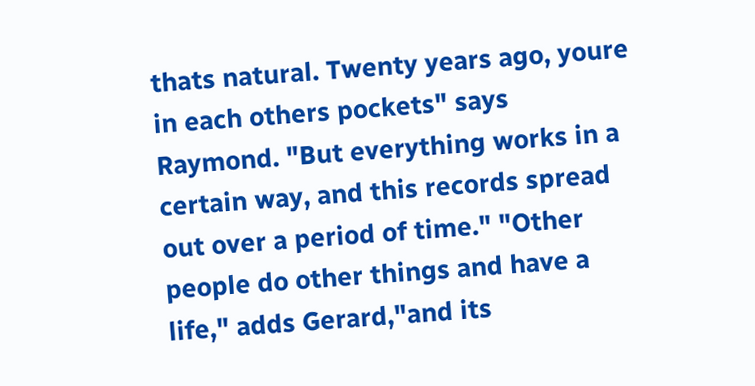thats natural. Twenty years ago, youre in each others pockets" says Raymond. "But everything works in a certain way, and this records spread out over a period of time." "Other people do other things and have a life," adds Gerard,"and its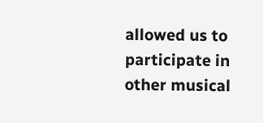allowed us to participate in other musical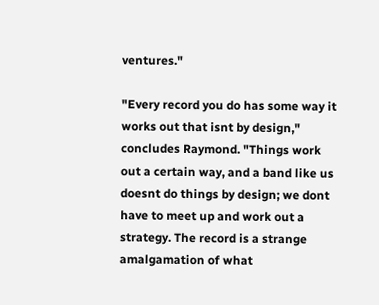ventures."

"Every record you do has some way it works out that isnt by design," concludes Raymond. "Things work out a certain way, and a band like us doesnt do things by design; we dont have to meet up and work out a strategy. The record is a strange amalgamation of what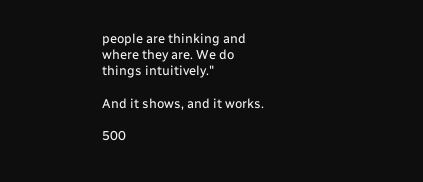people are thinking and where they are. We do things intuitively."

And it shows, and it works.

500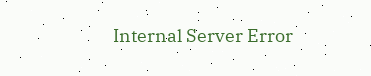Internal Server Error